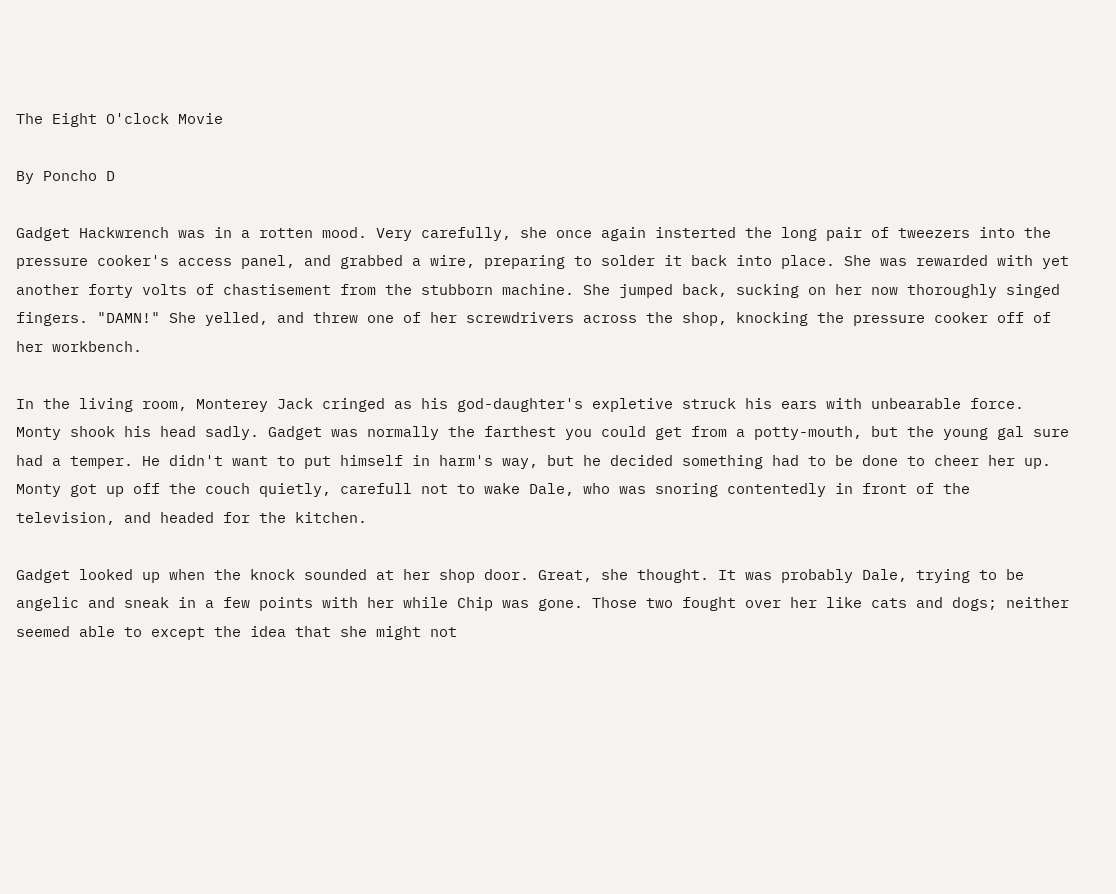The Eight O'clock Movie

By Poncho D

Gadget Hackwrench was in a rotten mood. Very carefully, she once again insterted the long pair of tweezers into the pressure cooker's access panel, and grabbed a wire, preparing to solder it back into place. She was rewarded with yet another forty volts of chastisement from the stubborn machine. She jumped back, sucking on her now thoroughly singed fingers. "DAMN!" She yelled, and threw one of her screwdrivers across the shop, knocking the pressure cooker off of her workbench.

In the living room, Monterey Jack cringed as his god-daughter's expletive struck his ears with unbearable force. Monty shook his head sadly. Gadget was normally the farthest you could get from a potty-mouth, but the young gal sure had a temper. He didn't want to put himself in harm's way, but he decided something had to be done to cheer her up. Monty got up off the couch quietly, carefull not to wake Dale, who was snoring contentedly in front of the television, and headed for the kitchen.

Gadget looked up when the knock sounded at her shop door. Great, she thought. It was probably Dale, trying to be angelic and sneak in a few points with her while Chip was gone. Those two fought over her like cats and dogs; neither seemed able to except the idea that she might not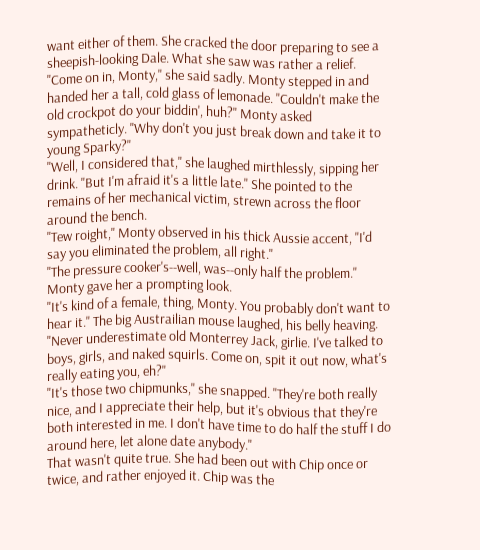want either of them. She cracked the door preparing to see a sheepish-looking Dale. What she saw was rather a relief. "Come on in, Monty," she said sadly. Monty stepped in and handed her a tall, cold glass of lemonade. "Couldn't make the old crockpot do your biddin', huh?" Monty asked sympatheticly. "Why don't you just break down and take it to young Sparky?"
"Well, I considered that," she laughed mirthlessly, sipping her drink. "But I'm afraid it's a little late." She pointed to the remains of her mechanical victim, strewn across the floor around the bench.
"Tew roight," Monty observed in his thick Aussie accent, "I'd say you eliminated the problem, all right."
"The pressure cooker's--well, was--only half the problem." Monty gave her a prompting look.
"It's kind of a female, thing, Monty. You probably don't want to hear it." The big Austrailian mouse laughed, his belly heaving. "Never underestimate old Monterrey Jack, girlie. I've talked to boys, girls, and naked squirls. Come on, spit it out now, what's really eating you, eh?"
"It's those two chipmunks," she snapped. "They're both really nice, and I appreciate their help, but it's obvious that they're both interested in me. I don't have time to do half the stuff I do around here, let alone date anybody."
That wasn't quite true. She had been out with Chip once or twice, and rather enjoyed it. Chip was the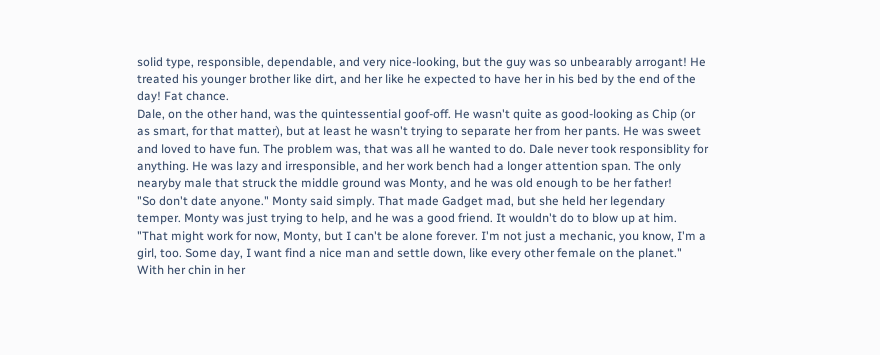solid type, responsible, dependable, and very nice-looking, but the guy was so unbearably arrogant! He treated his younger brother like dirt, and her like he expected to have her in his bed by the end of the day! Fat chance.
Dale, on the other hand, was the quintessential goof-off. He wasn't quite as good-looking as Chip (or as smart, for that matter), but at least he wasn't trying to separate her from her pants. He was sweet and loved to have fun. The problem was, that was all he wanted to do. Dale never took responsiblity for anything. He was lazy and irresponsible, and her work bench had a longer attention span. The only nearyby male that struck the middle ground was Monty, and he was old enough to be her father!
"So don't date anyone." Monty said simply. That made Gadget mad, but she held her legendary temper. Monty was just trying to help, and he was a good friend. It wouldn't do to blow up at him.
"That might work for now, Monty, but I can't be alone forever. I'm not just a mechanic, you know, I'm a girl, too. Some day, I want find a nice man and settle down, like every other female on the planet." With her chin in her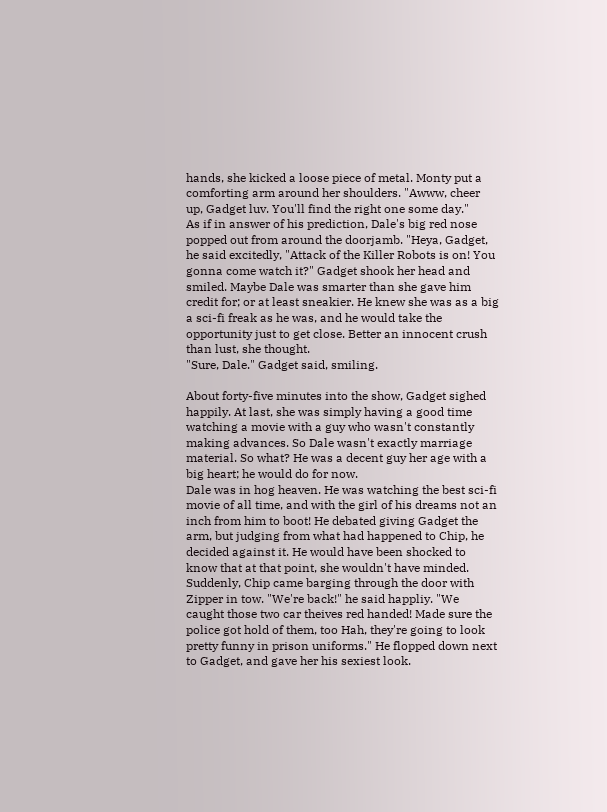hands, she kicked a loose piece of metal. Monty put a comforting arm around her shoulders. "Awww, cheer up, Gadget luv. You'll find the right one some day."
As if in answer of his prediction, Dale's big red nose popped out from around the doorjamb. "Heya, Gadget, he said excitedly, "Attack of the Killer Robots is on! You gonna come watch it?" Gadget shook her head and smiled. Maybe Dale was smarter than she gave him credit for; or at least sneakier. He knew she was as a big a sci-fi freak as he was, and he would take the opportunity just to get close. Better an innocent crush than lust, she thought.
"Sure, Dale." Gadget said, smiling.

About forty-five minutes into the show, Gadget sighed happily. At last, she was simply having a good time watching a movie with a guy who wasn't constantly making advances. So Dale wasn't exactly marriage material. So what? He was a decent guy her age with a big heart; he would do for now.
Dale was in hog heaven. He was watching the best sci-fi movie of all time, and with the girl of his dreams not an inch from him to boot! He debated giving Gadget the arm, but judging from what had happened to Chip, he decided against it. He would have been shocked to know that at that point, she wouldn't have minded.
Suddenly, Chip came barging through the door with Zipper in tow. "We're back!" he said happliy. "We caught those two car theives red handed! Made sure the police got hold of them, too Hah, they're going to look pretty funny in prison uniforms." He flopped down next to Gadget, and gave her his sexiest look.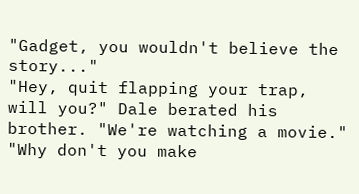"Gadget, you wouldn't believe the story..."
"Hey, quit flapping your trap, will you?" Dale berated his brother. "We're watching a movie."
"Why don't you make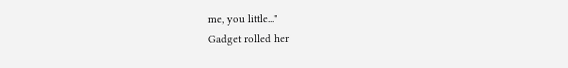me, you little..."
Gadget rolled her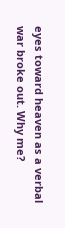eyes toward heaven as a verbal war broke out. Why me?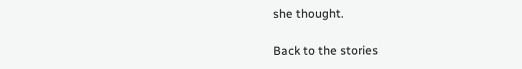she thought.

Back to the stories